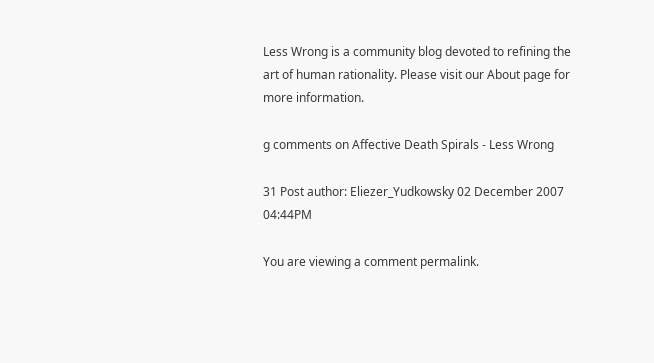Less Wrong is a community blog devoted to refining the art of human rationality. Please visit our About page for more information.

g comments on Affective Death Spirals - Less Wrong

31 Post author: Eliezer_Yudkowsky 02 December 2007 04:44PM

You are viewing a comment permalink.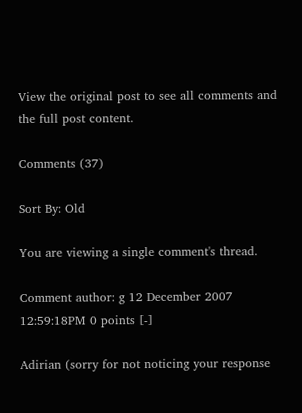View the original post to see all comments and the full post content.

Comments (37)

Sort By: Old

You are viewing a single comment's thread.

Comment author: g 12 December 2007 12:59:18PM 0 points [-]

Adirian (sorry for not noticing your response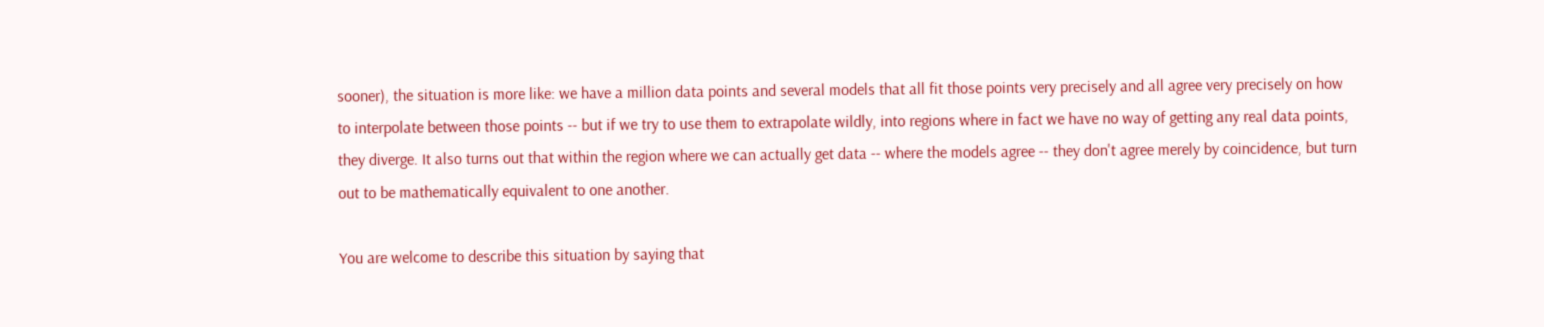sooner), the situation is more like: we have a million data points and several models that all fit those points very precisely and all agree very precisely on how to interpolate between those points -- but if we try to use them to extrapolate wildly, into regions where in fact we have no way of getting any real data points, they diverge. It also turns out that within the region where we can actually get data -- where the models agree -- they don't agree merely by coincidence, but turn out to be mathematically equivalent to one another.

You are welcome to describe this situation by saying that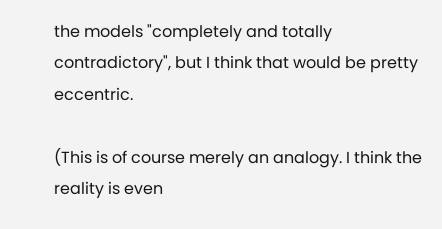the models "completely and totally contradictory", but I think that would be pretty eccentric.

(This is of course merely an analogy. I think the reality is even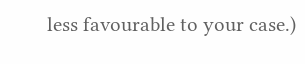less favourable to your case.)